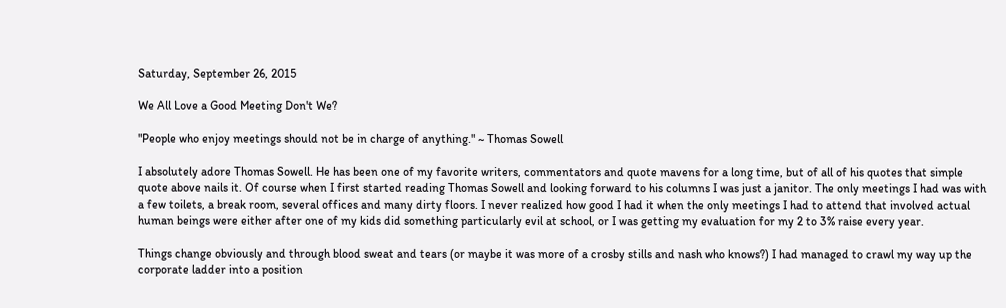Saturday, September 26, 2015

We All Love a Good Meeting Don't We?

"People who enjoy meetings should not be in charge of anything." ~ Thomas Sowell

I absolutely adore Thomas Sowell. He has been one of my favorite writers, commentators and quote mavens for a long time, but of all of his quotes that simple quote above nails it. Of course when I first started reading Thomas Sowell and looking forward to his columns I was just a janitor. The only meetings I had was with a few toilets, a break room, several offices and many dirty floors. I never realized how good I had it when the only meetings I had to attend that involved actual human beings were either after one of my kids did something particularly evil at school, or I was getting my evaluation for my 2 to 3% raise every year.

Things change obviously and through blood sweat and tears (or maybe it was more of a crosby stills and nash who knows?) I had managed to crawl my way up the corporate ladder into a position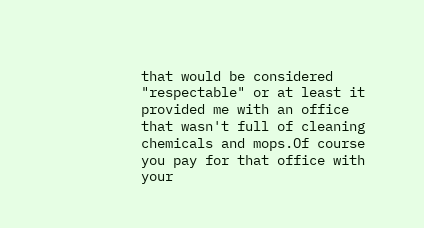that would be considered "respectable" or at least it provided me with an office that wasn't full of cleaning chemicals and mops.Of course you pay for that office with your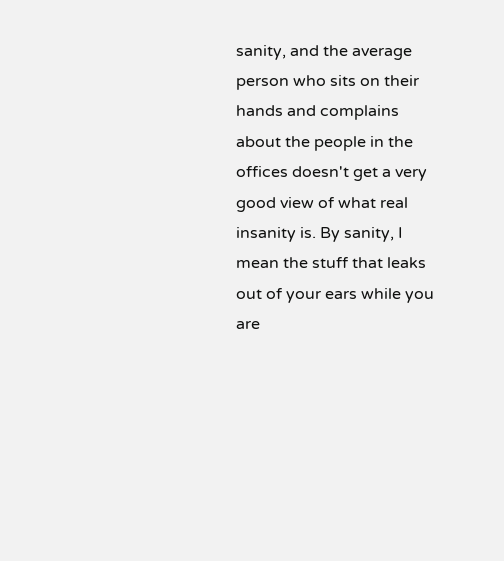sanity, and the average person who sits on their hands and complains about the people in the offices doesn't get a very good view of what real insanity is. By sanity, I mean the stuff that leaks out of your ears while you are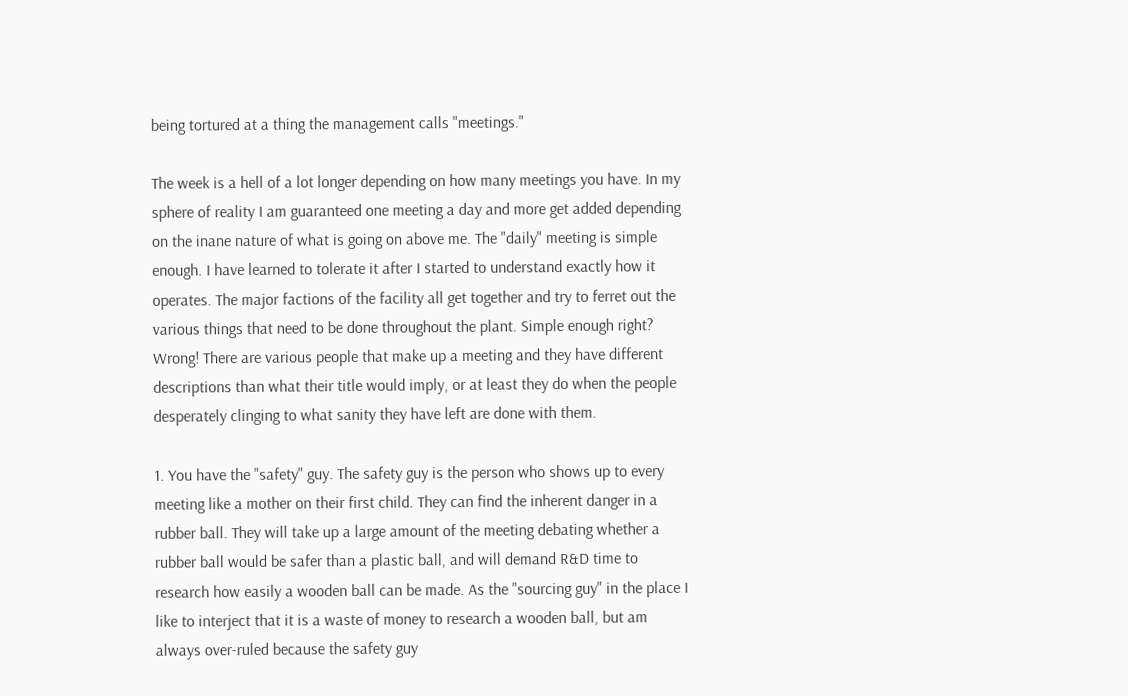being tortured at a thing the management calls "meetings."

The week is a hell of a lot longer depending on how many meetings you have. In my sphere of reality I am guaranteed one meeting a day and more get added depending on the inane nature of what is going on above me. The "daily" meeting is simple enough. I have learned to tolerate it after I started to understand exactly how it operates. The major factions of the facility all get together and try to ferret out the various things that need to be done throughout the plant. Simple enough right? Wrong! There are various people that make up a meeting and they have different descriptions than what their title would imply, or at least they do when the people desperately clinging to what sanity they have left are done with them.

1. You have the "safety" guy. The safety guy is the person who shows up to every meeting like a mother on their first child. They can find the inherent danger in a rubber ball. They will take up a large amount of the meeting debating whether a rubber ball would be safer than a plastic ball, and will demand R&D time to research how easily a wooden ball can be made. As the "sourcing guy" in the place I like to interject that it is a waste of money to research a wooden ball, but am always over-ruled because the safety guy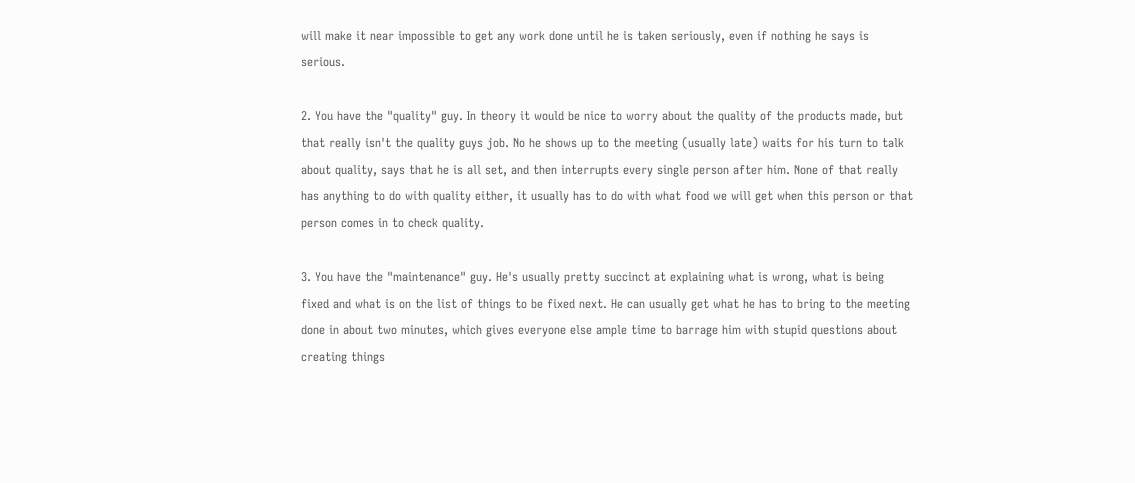will make it near impossible to get any work done until he is taken seriously, even if nothing he says is serious.

2. You have the "quality" guy. In theory it would be nice to worry about the quality of the products made, but that really isn't the quality guys job. No he shows up to the meeting (usually late) waits for his turn to talk about quality, says that he is all set, and then interrupts every single person after him. None of that really has anything to do with quality either, it usually has to do with what food we will get when this person or that person comes in to check quality.

3. You have the "maintenance" guy. He's usually pretty succinct at explaining what is wrong, what is being fixed and what is on the list of things to be fixed next. He can usually get what he has to bring to the meeting done in about two minutes, which gives everyone else ample time to barrage him with stupid questions about creating things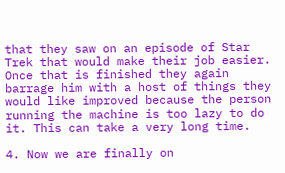that they saw on an episode of Star Trek that would make their job easier. Once that is finished they again barrage him with a host of things they would like improved because the person running the machine is too lazy to do it. This can take a very long time.

4. Now we are finally on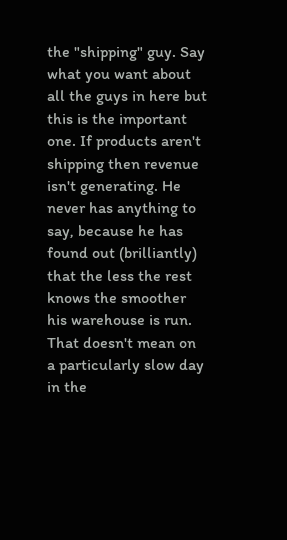the "shipping" guy. Say what you want about all the guys in here but this is the important one. If products aren't shipping then revenue isn't generating. He never has anything to say, because he has found out (brilliantly) that the less the rest knows the smoother his warehouse is run. That doesn't mean on a particularly slow day in the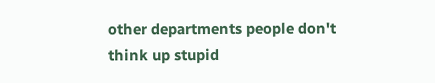other departments people don't think up stupid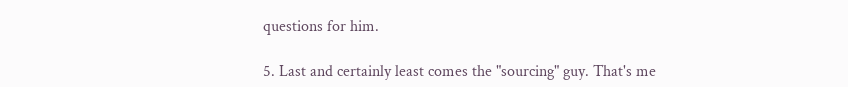questions for him.

5. Last and certainly least comes the "sourcing" guy. That's me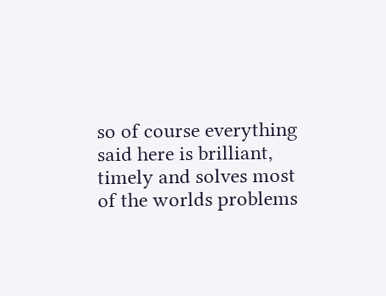so of course everything said here is brilliant, timely and solves most of the worlds problems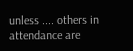unless .... others in attendance are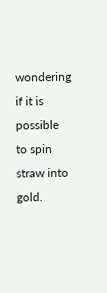wondering if it is possible to spin straw into gold.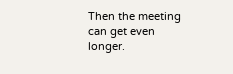Then the meeting can get even longer.